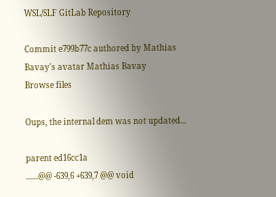WSL/SLF GitLab Repository

Commit e799b77c authored by Mathias Bavay's avatar Mathias Bavay
Browse files

Oups, the internal dem was not updated...

parent ed16cc1a
......@@ -639,6 +639,7 @@ void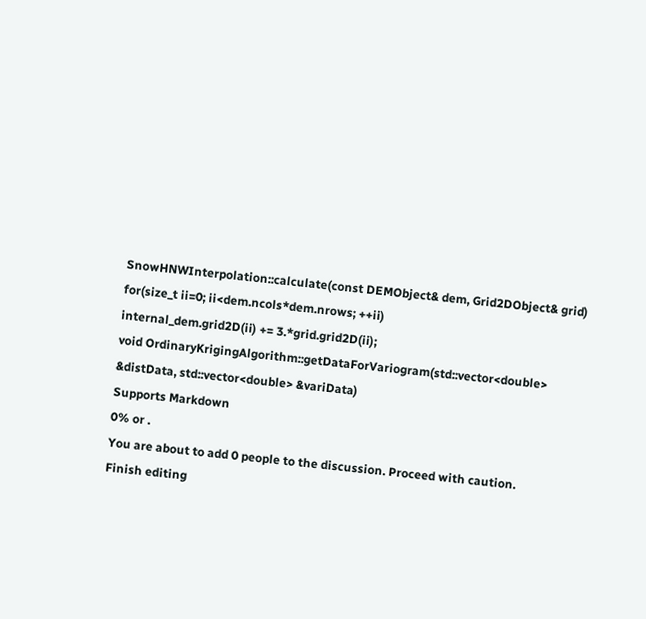SnowHNWInterpolation::calculate(const DEMObject& dem, Grid2DObject& grid)
for(size_t ii=0; ii<dem.ncols*dem.nrows; ++ii)
internal_dem.grid2D(ii) += 3.*grid.grid2D(ii);
void OrdinaryKrigingAlgorithm::getDataForVariogram(std::vector<double> &distData, std::vector<double> &variData)
Supports Markdown
0% or .
You are about to add 0 people to the discussion. Proceed with caution.
Finish editing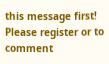this message first!
Please register or to comment